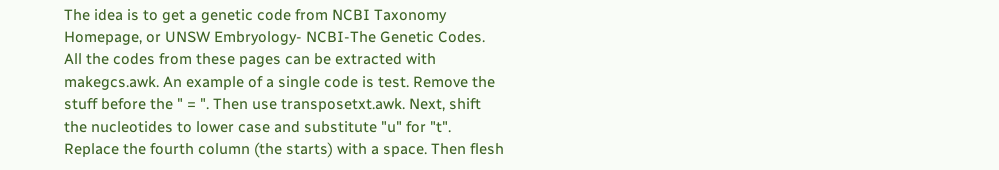The idea is to get a genetic code from NCBI Taxonomy Homepage, or UNSW Embryology- NCBI-The Genetic Codes. All the codes from these pages can be extracted with makegcs.awk. An example of a single code is test. Remove the stuff before the " = ". Then use transposetxt.awk. Next, shift the nucleotides to lower case and substitute "u" for "t". Replace the fourth column (the starts) with a space. Then flesh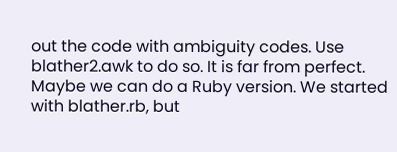out the code with ambiguity codes. Use blather2.awk to do so. It is far from perfect. Maybe we can do a Ruby version. We started with blather.rb, but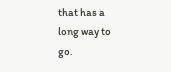that has a long way to go.